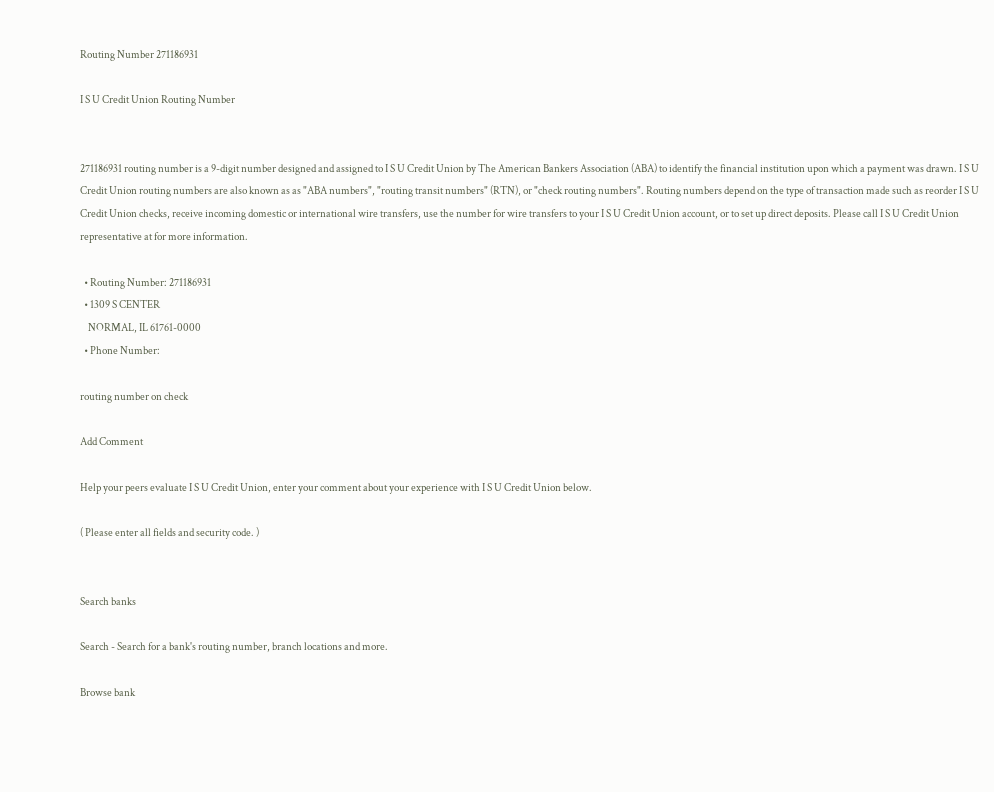Routing Number 271186931

I S U Credit Union Routing Number


271186931 routing number is a 9-digit number designed and assigned to I S U Credit Union by The American Bankers Association (ABA) to identify the financial institution upon which a payment was drawn. I S U Credit Union routing numbers are also known as as "ABA numbers", "routing transit numbers" (RTN), or "check routing numbers". Routing numbers depend on the type of transaction made such as reorder I S U Credit Union checks, receive incoming domestic or international wire transfers, use the number for wire transfers to your I S U Credit Union account, or to set up direct deposits. Please call I S U Credit Union representative at for more information.

  • Routing Number: 271186931
  • 1309 S CENTER
    NORMAL, IL 61761-0000
  • Phone Number:

routing number on check

Add Comment

Help your peers evaluate I S U Credit Union, enter your comment about your experience with I S U Credit Union below.

( Please enter all fields and security code. )


Search banks

Search - Search for a bank's routing number, branch locations and more.

Browse bank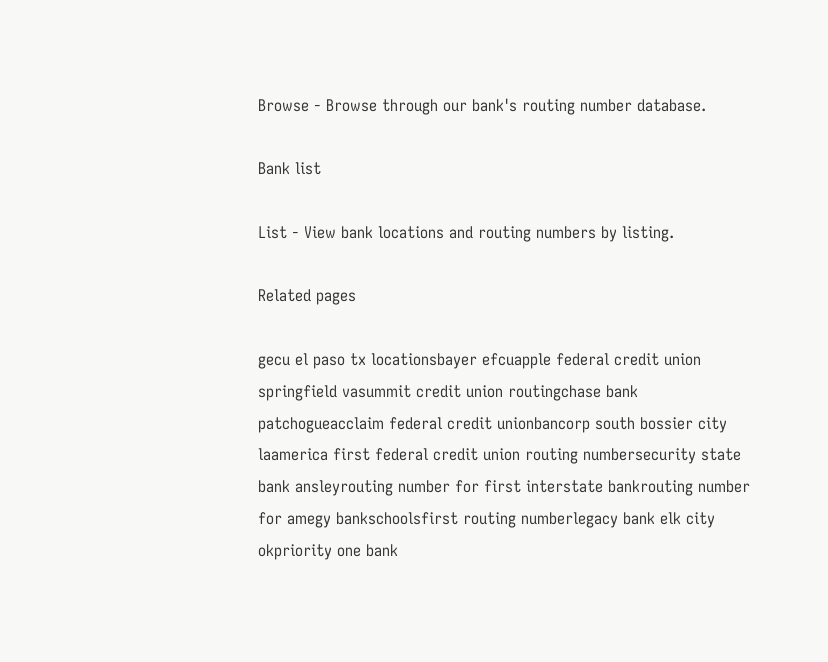Browse - Browse through our bank's routing number database.

Bank list

List - View bank locations and routing numbers by listing.

Related pages

gecu el paso tx locationsbayer efcuapple federal credit union springfield vasummit credit union routingchase bank patchogueacclaim federal credit unionbancorp south bossier city laamerica first federal credit union routing numbersecurity state bank ansleyrouting number for first interstate bankrouting number for amegy bankschoolsfirst routing numberlegacy bank elk city okpriority one bank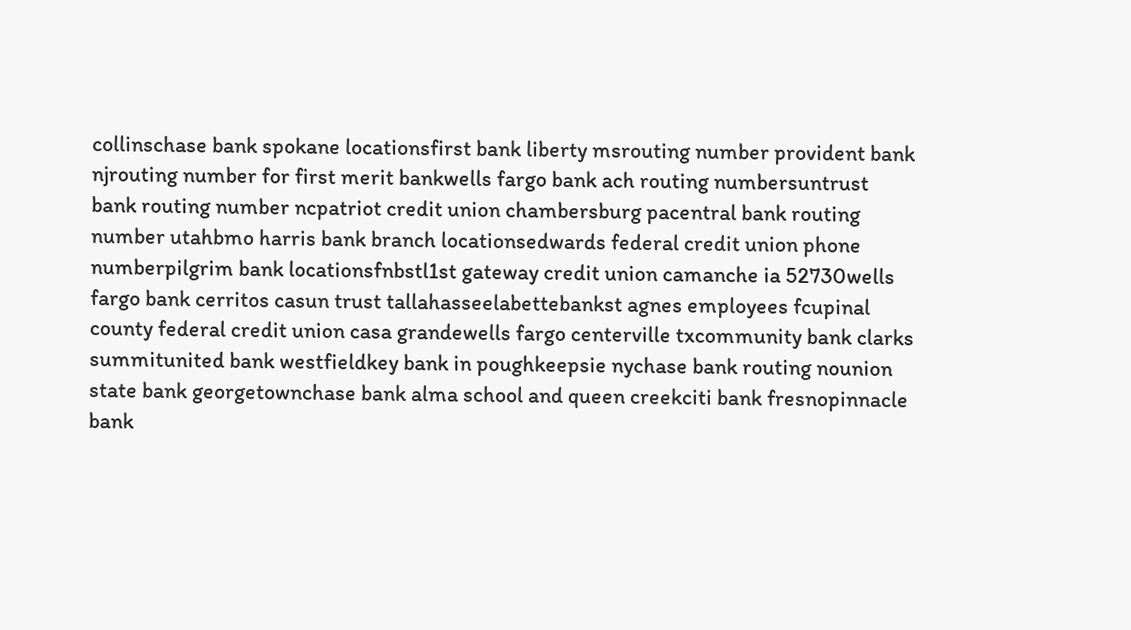collinschase bank spokane locationsfirst bank liberty msrouting number provident bank njrouting number for first merit bankwells fargo bank ach routing numbersuntrust bank routing number ncpatriot credit union chambersburg pacentral bank routing number utahbmo harris bank branch locationsedwards federal credit union phone numberpilgrim bank locationsfnbstl1st gateway credit union camanche ia 52730wells fargo bank cerritos casun trust tallahasseelabettebankst agnes employees fcupinal county federal credit union casa grandewells fargo centerville txcommunity bank clarks summitunited bank westfieldkey bank in poughkeepsie nychase bank routing nounion state bank georgetownchase bank alma school and queen creekciti bank fresnopinnacle bank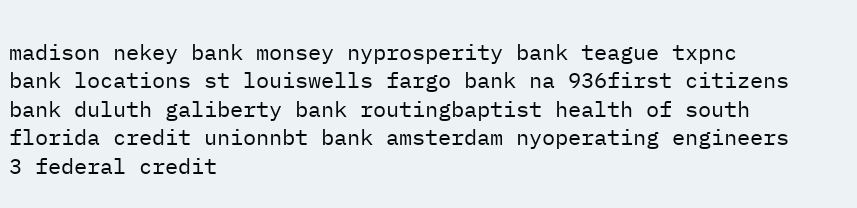madison nekey bank monsey nyprosperity bank teague txpnc bank locations st louiswells fargo bank na 936first citizens bank duluth galiberty bank routingbaptist health of south florida credit unionnbt bank amsterdam nyoperating engineers 3 federal credit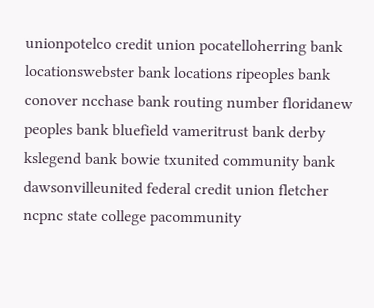unionpotelco credit union pocatelloherring bank locationswebster bank locations ripeoples bank conover ncchase bank routing number floridanew peoples bank bluefield vameritrust bank derby kslegend bank bowie txunited community bank dawsonvilleunited federal credit union fletcher ncpnc state college pacommunity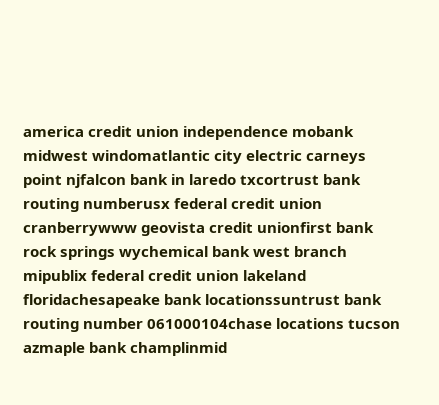america credit union independence mobank midwest windomatlantic city electric carneys point njfalcon bank in laredo txcortrust bank routing numberusx federal credit union cranberrywww geovista credit unionfirst bank rock springs wychemical bank west branch mipublix federal credit union lakeland floridachesapeake bank locationssuntrust bank routing number 061000104chase locations tucson azmaple bank champlinmid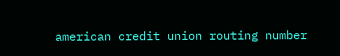american credit union routing number